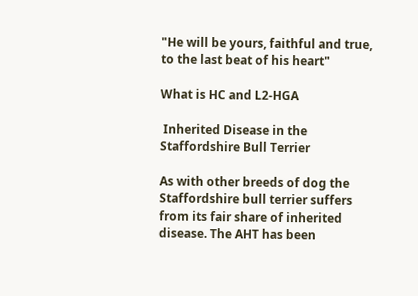"He will be yours, faithful and true, to the last beat of his heart"

What is HC and L2-HGA

 Inherited Disease in the Staffordshire Bull Terrier

As with other breeds of dog the Staffordshire bull terrier suffers from its fair share of inherited disease. The AHT has been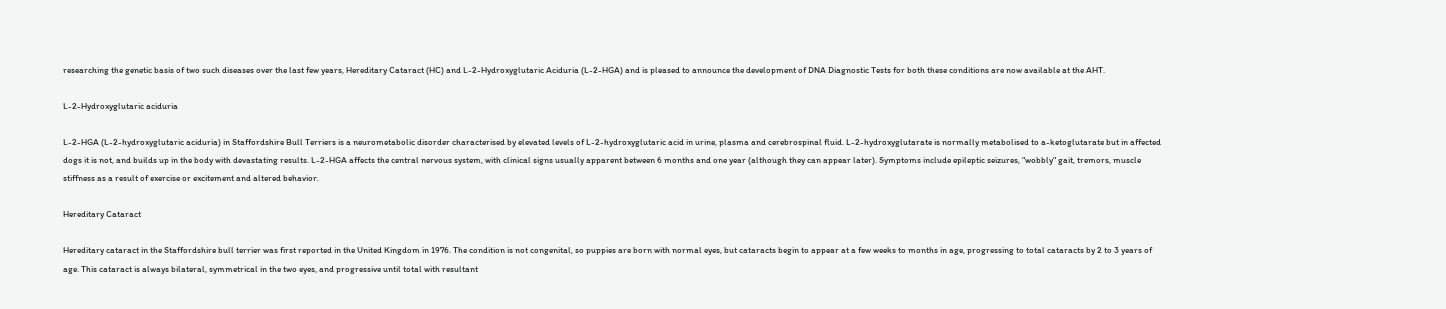researching the genetic basis of two such diseases over the last few years, Hereditary Cataract (HC) and L-2-Hydroxyglutaric Aciduria (L-2-HGA) and is pleased to announce the development of DNA Diagnostic Tests for both these conditions are now available at the AHT.

L-2-Hydroxyglutaric aciduria

L-2-HGA (L-2-hydroxyglutaric aciduria) in Staffordshire Bull Terriers is a neurometabolic disorder characterised by elevated levels of L-2-hydroxyglutaric acid in urine, plasma and cerebrospinal fluid. L-2-hydroxyglutarate is normally metabolised to a-ketoglutarate but in affected dogs it is not, and builds up in the body with devastating results. L-2-HGA affects the central nervous system, with clinical signs usually apparent between 6 months and one year (although they can appear later). Symptoms include epileptic seizures, "wobbly" gait, tremors, muscle stiffness as a result of exercise or excitement and altered behavior.

Hereditary Cataract

Hereditary cataract in the Staffordshire bull terrier was first reported in the United Kingdom in 1976. The condition is not congenital, so puppies are born with normal eyes, but cataracts begin to appear at a few weeks to months in age, progressing to total cataracts by 2 to 3 years of age. This cataract is always bilateral, symmetrical in the two eyes, and progressive until total with resultant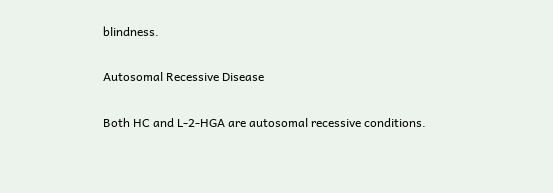blindness.

Autosomal Recessive Disease

Both HC and L-2-HGA are autosomal recessive conditions.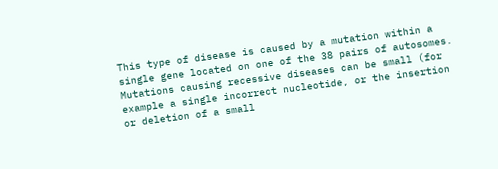This type of disease is caused by a mutation within a single gene located on one of the 38 pairs of autosomes. Mutations causing recessive diseases can be small (for example a single incorrect nucleotide, or the insertion or deletion of a small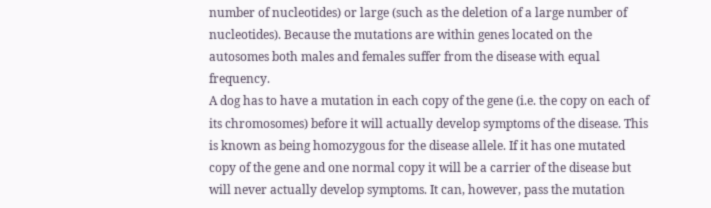number of nucleotides) or large (such as the deletion of a large number of nucleotides). Because the mutations are within genes located on the autosomes both males and females suffer from the disease with equal frequency.
A dog has to have a mutation in each copy of the gene (i.e. the copy on each of its chromosomes) before it will actually develop symptoms of the disease. This is known as being homozygous for the disease allele. If it has one mutated copy of the gene and one normal copy it will be a carrier of the disease but will never actually develop symptoms. It can, however, pass the mutation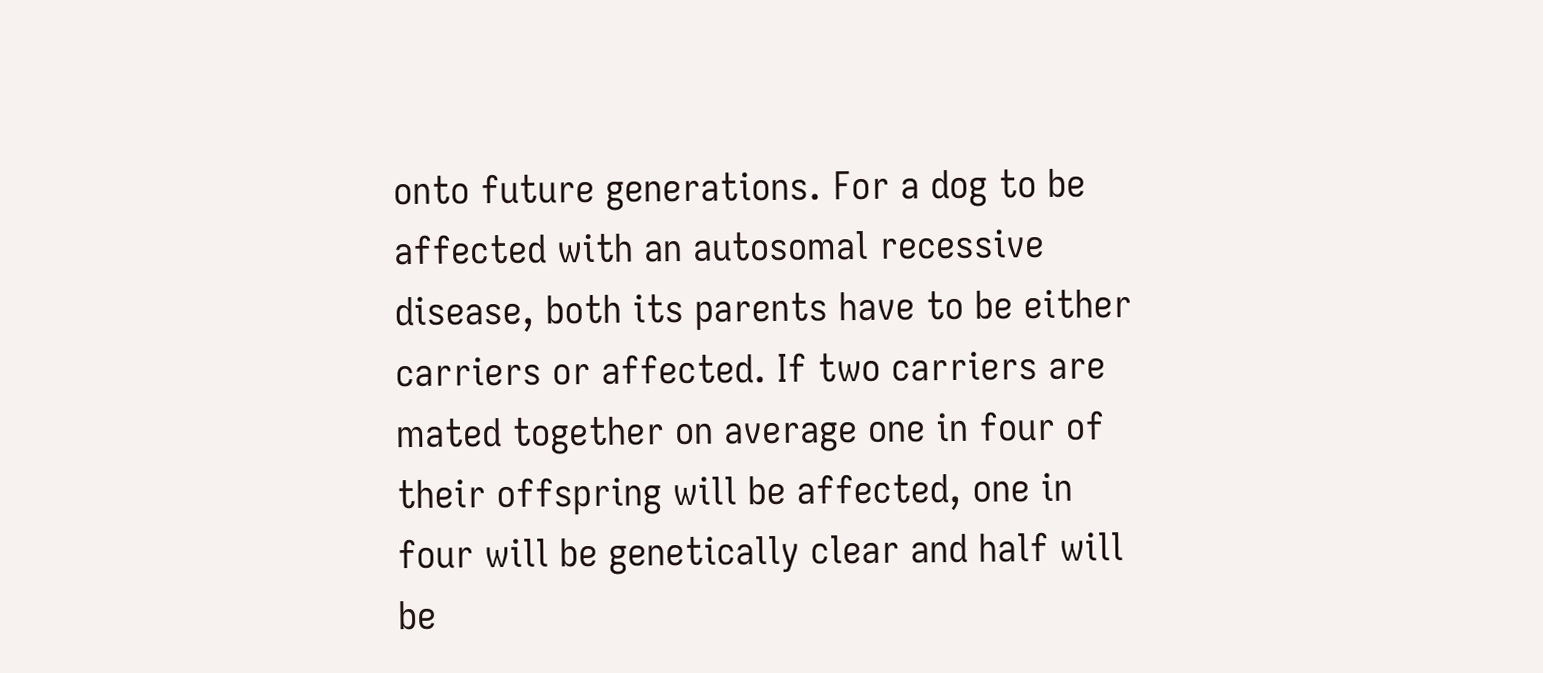onto future generations. For a dog to be affected with an autosomal recessive disease, both its parents have to be either carriers or affected. If two carriers are mated together on average one in four of their offspring will be affected, one in four will be genetically clear and half will be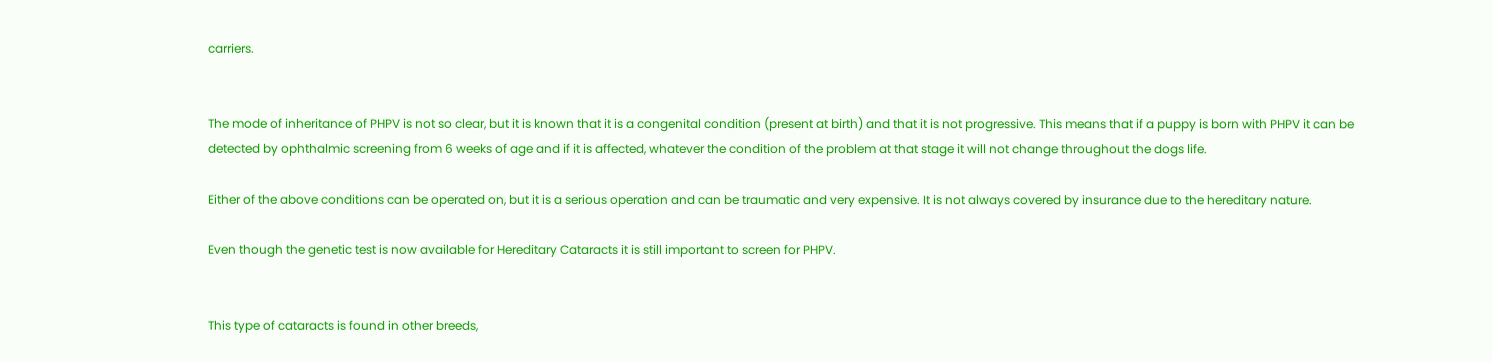carriers.


The mode of inheritance of PHPV is not so clear, but it is known that it is a congenital condition (present at birth) and that it is not progressive. This means that if a puppy is born with PHPV it can be detected by ophthalmic screening from 6 weeks of age and if it is affected, whatever the condition of the problem at that stage it will not change throughout the dogs life.

Either of the above conditions can be operated on, but it is a serious operation and can be traumatic and very expensive. It is not always covered by insurance due to the hereditary nature.

Even though the genetic test is now available for Hereditary Cataracts it is still important to screen for PHPV.


This type of cataracts is found in other breeds,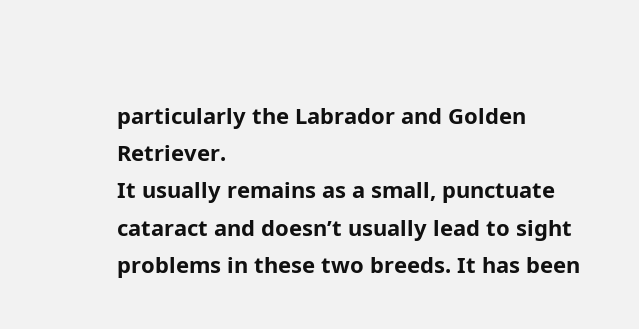particularly the Labrador and Golden Retriever.
It usually remains as a small, punctuate cataract and doesn’t usually lead to sight problems in these two breeds. It has been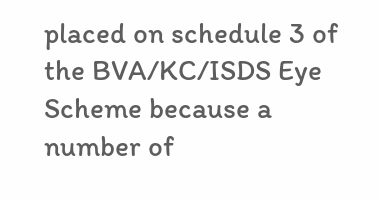placed on schedule 3 of the BVA/KC/ISDS Eye Scheme because a number of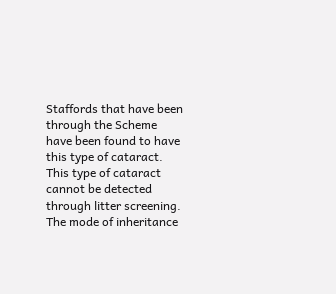Staffords that have been through the Scheme have been found to have this type of cataract. This type of cataract cannot be detected through litter screening. The mode of inheritance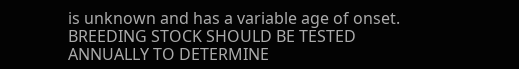is unknown and has a variable age of onset. BREEDING STOCK SHOULD BE TESTED ANNUALLY TO DETERMINE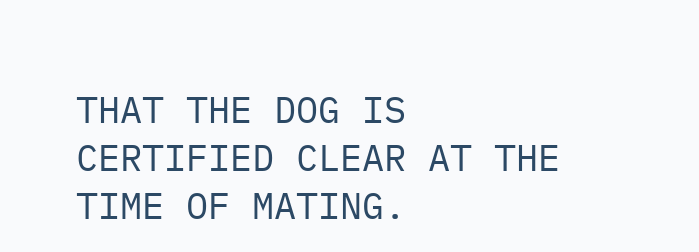THAT THE DOG IS CERTIFIED CLEAR AT THE TIME OF MATING.